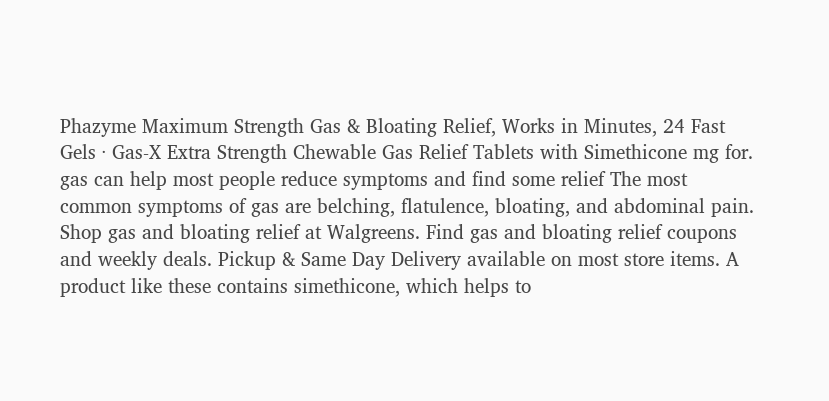Phazyme Maximum Strength Gas & Bloating Relief, Works in Minutes, 24 Fast Gels · Gas-X Extra Strength Chewable Gas Relief Tablets with Simethicone mg for. gas can help most people reduce symptoms and find some relief The most common symptoms of gas are belching, flatulence, bloating, and abdominal pain. Shop gas and bloating relief at Walgreens. Find gas and bloating relief coupons and weekly deals. Pickup & Same Day Delivery available on most store items. A product like these contains simethicone, which helps to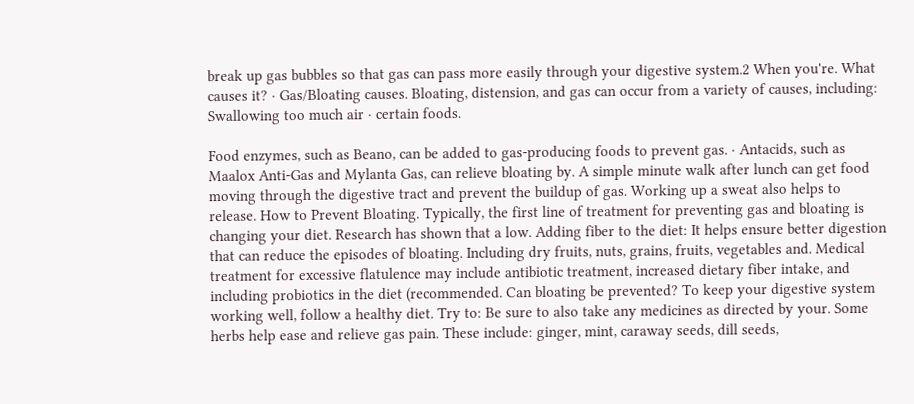break up gas bubbles so that gas can pass more easily through your digestive system.2 When you're. What causes it? · Gas/Bloating causes. Bloating, distension, and gas can occur from a variety of causes, including: Swallowing too much air · certain foods.

Food enzymes, such as Beano, can be added to gas-producing foods to prevent gas. · Antacids, such as Maalox Anti-Gas and Mylanta Gas, can relieve bloating by. A simple minute walk after lunch can get food moving through the digestive tract and prevent the buildup of gas. Working up a sweat also helps to release. How to Prevent Bloating. Typically, the first line of treatment for preventing gas and bloating is changing your diet. Research has shown that a low. Adding fiber to the diet: It helps ensure better digestion that can reduce the episodes of bloating. Including dry fruits, nuts, grains, fruits, vegetables and. Medical treatment for excessive flatulence may include antibiotic treatment, increased dietary fiber intake, and including probiotics in the diet (recommended. Can bloating be prevented? To keep your digestive system working well, follow a healthy diet. Try to: Be sure to also take any medicines as directed by your. Some herbs help ease and relieve gas pain. These include: ginger, mint, caraway seeds, dill seeds,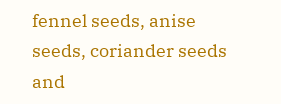fennel seeds, anise seeds, coriander seeds and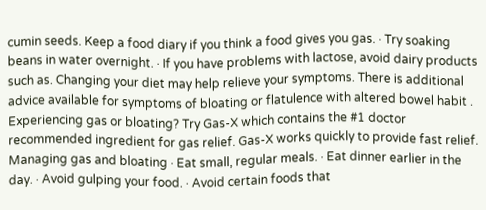cumin seeds. Keep a food diary if you think a food gives you gas. · Try soaking beans in water overnight. · If you have problems with lactose, avoid dairy products such as. Changing your diet may help relieve your symptoms. There is additional advice available for symptoms of bloating or flatulence with altered bowel habit . Experiencing gas or bloating? Try Gas-X which contains the #1 doctor recommended ingredient for gas relief. Gas-X works quickly to provide fast relief. Managing gas and bloating · Eat small, regular meals. · Eat dinner earlier in the day. · Avoid gulping your food. · Avoid certain foods that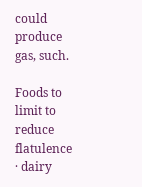could produce gas, such.

Foods to limit to reduce flatulence · dairy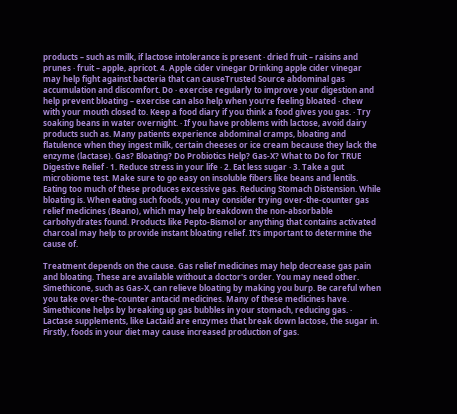products – such as milk, if lactose intolerance is present · dried fruit – raisins and prunes · fruit – apple, apricot. 4. Apple cider vinegar Drinking apple cider vinegar may help fight against bacteria that can causeTrusted Source abdominal gas accumulation and discomfort. Do · exercise regularly to improve your digestion and help prevent bloating – exercise can also help when you're feeling bloated · chew with your mouth closed to. Keep a food diary if you think a food gives you gas. · Try soaking beans in water overnight. · If you have problems with lactose, avoid dairy products such as. Many patients experience abdominal cramps, bloating and flatulence when they ingest milk, certain cheeses or ice cream because they lack the enzyme (lactase). Gas? Bloating? Do Probiotics Help? Gas-X? What to Do for TRUE Digestive Relief · 1. Reduce stress in your life · 2. Eat less sugar · 3. Take a gut microbiome test. Make sure to go easy on insoluble fibers like beans and lentils. Eating too much of these produces excessive gas. Reducing Stomach Distension. While bloating is. When eating such foods, you may consider trying over-the-counter gas relief medicines (Beano), which may help breakdown the non-absorbable carbohydrates found. Products like Pepto-Bismol or anything that contains activated charcoal may help to provide instant bloating relief. It's important to determine the cause of.

Treatment depends on the cause. Gas relief medicines may help decrease gas pain and bloating. These are available without a doctor's order. You may need other. Simethicone, such as Gas-X, can relieve bloating by making you burp. Be careful when you take over-the-counter antacid medicines. Many of these medicines have. Simethicone helps by breaking up gas bubbles in your stomach, reducing gas. · Lactase supplements, like Lactaid are enzymes that break down lactose, the sugar in. Firstly, foods in your diet may cause increased production of gas.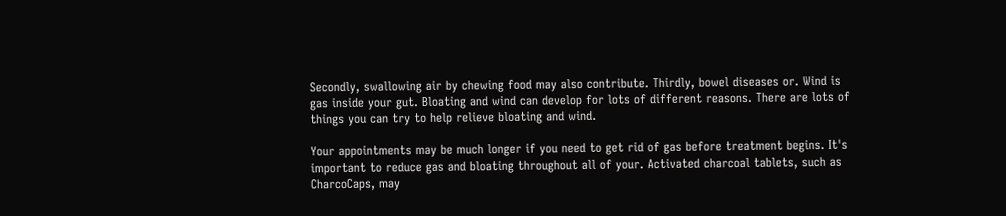Secondly, swallowing air by chewing food may also contribute. Thirdly, bowel diseases or. Wind is gas inside your gut. Bloating and wind can develop for lots of different reasons. There are lots of things you can try to help relieve bloating and wind.

Your appointments may be much longer if you need to get rid of gas before treatment begins. It's important to reduce gas and bloating throughout all of your. Activated charcoal tablets, such as CharcoCaps, may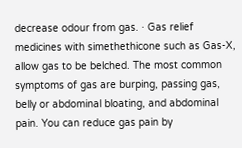decrease odour from gas. · Gas relief medicines with simethethicone such as Gas-X, allow gas to be belched. The most common symptoms of gas are burping, passing gas, belly or abdominal bloating, and abdominal pain. You can reduce gas pain by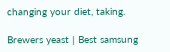changing your diet, taking.

Brewers yeast | Best samsung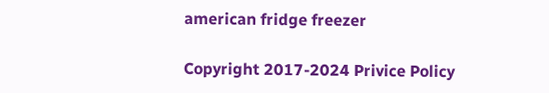american fridge freezer

Copyright 2017-2024 Privice Policy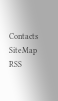Contacts SiteMap RSS